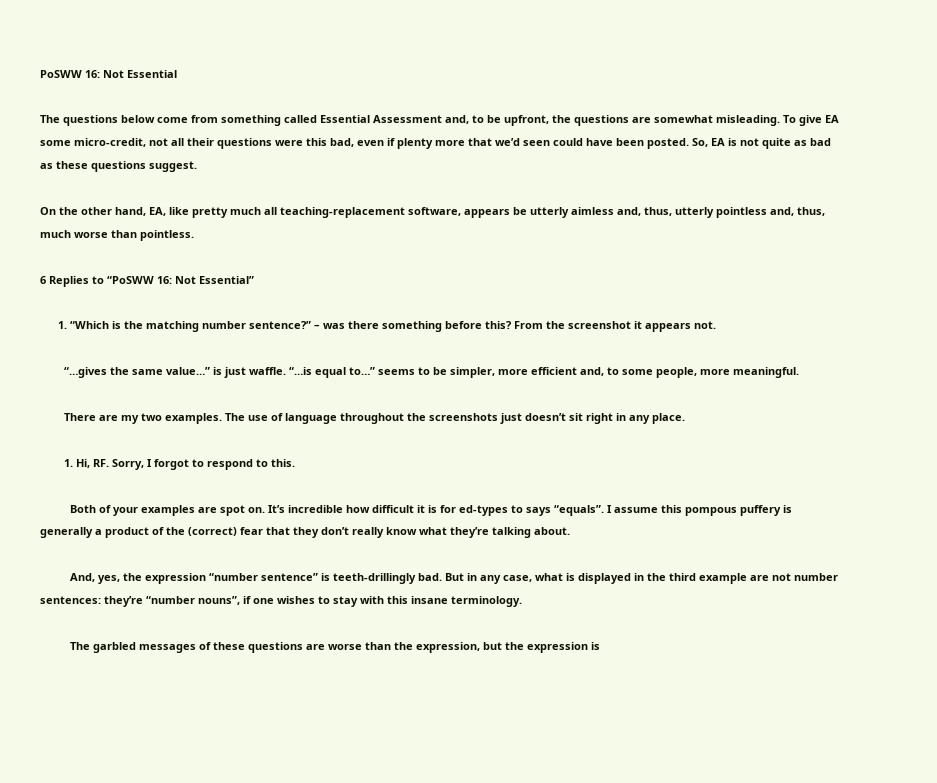PoSWW 16: Not Essential

The questions below come from something called Essential Assessment and, to be upfront, the questions are somewhat misleading. To give EA some micro-credit, not all their questions were this bad, even if plenty more that we’d seen could have been posted. So, EA is not quite as bad as these questions suggest.

On the other hand, EA, like pretty much all teaching-replacement software, appears be utterly aimless and, thus, utterly pointless and, thus, much worse than pointless.

6 Replies to “PoSWW 16: Not Essential”

      1. “Which is the matching number sentence?” – was there something before this? From the screenshot it appears not.

        “…gives the same value…” is just waffle. “…is equal to…” seems to be simpler, more efficient and, to some people, more meaningful.

        There are my two examples. The use of language throughout the screenshots just doesn’t sit right in any place.

        1. Hi, RF. Sorry, I forgot to respond to this.

          Both of your examples are spot on. It’s incredible how difficult it is for ed-types to says “equals”. I assume this pompous puffery is generally a product of the (correct) fear that they don’t really know what they’re talking about.

          And, yes, the expression “number sentence” is teeth-drillingly bad. But in any case, what is displayed in the third example are not number sentences: they’re “number nouns”, if one wishes to stay with this insane terminology.

          The garbled messages of these questions are worse than the expression, but the expression is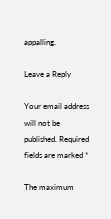appalling.

Leave a Reply

Your email address will not be published. Required fields are marked *

The maximum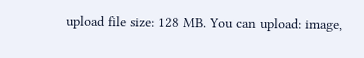upload file size: 128 MB. You can upload: image,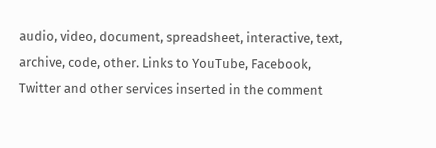audio, video, document, spreadsheet, interactive, text, archive, code, other. Links to YouTube, Facebook, Twitter and other services inserted in the comment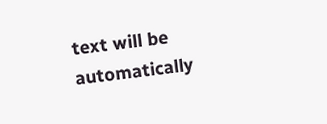text will be automatically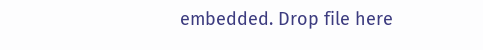embedded. Drop file here